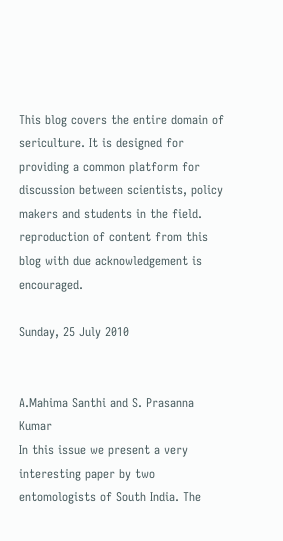This blog covers the entire domain of sericulture. It is designed for providing a common platform for discussion between scientists, policy makers and students in the field. reproduction of content from this blog with due acknowledgement is encouraged.

Sunday, 25 July 2010


A.Mahima Santhi and S. Prasanna Kumar
In this issue we present a very interesting paper by two entomologists of South India. The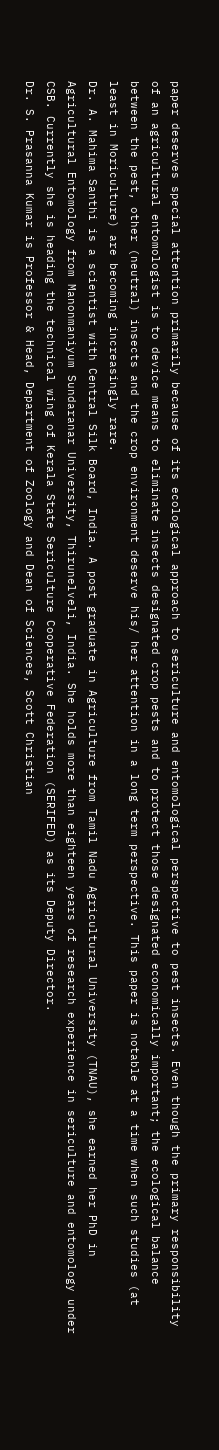paper deserves special attention primarily because of its ecological approach to sericulture and entomological perspective to pest insects. Even though the primary responsibility of an agricultural entomologist is to device means to eliminate insects designated crop pests and to protect those designated economically important; the ecological balance between the pest, other (neutral) insects and the crop environment deserve his/ her attention in a long term perspective. This paper is notable at a time when such studies (at least in Moriculture) are becoming increasingly rare.
Dr. A. Mahima Santhi is a scientist with Central Silk Board, India. A post graduate in Agriculture from Tamil Nadu Agricultural University (TNAU), she earned her PhD in Agricultural Entomology from Manonmaniyum Sundaranar University, Thirunelveli, India. She holds more than eighteen years of research experience in sericulture and entomology under CSB. Currently she is heading the technical wing of Kerala State Sericulture Cooperative Federation (SERIFED) as its Deputy Director.
Dr. S. Prasanna Kumar is Professor & Head, Department of Zoology and Dean of Sciences, Scott Christian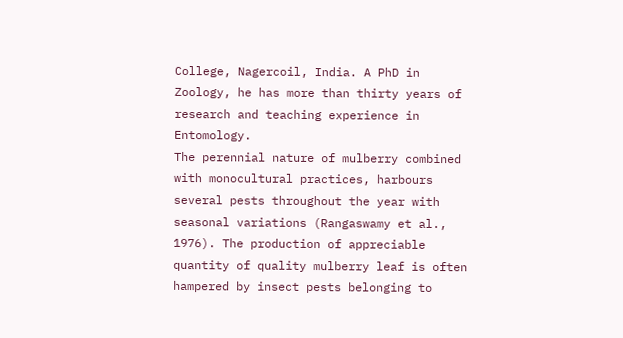College, Nagercoil, India. A PhD in Zoology, he has more than thirty years of research and teaching experience in Entomology.
The perennial nature of mulberry combined with monocultural practices, harbours several pests throughout the year with seasonal variations (Rangaswamy et al., 1976). The production of appreciable quantity of quality mulberry leaf is often hampered by insect pests belonging to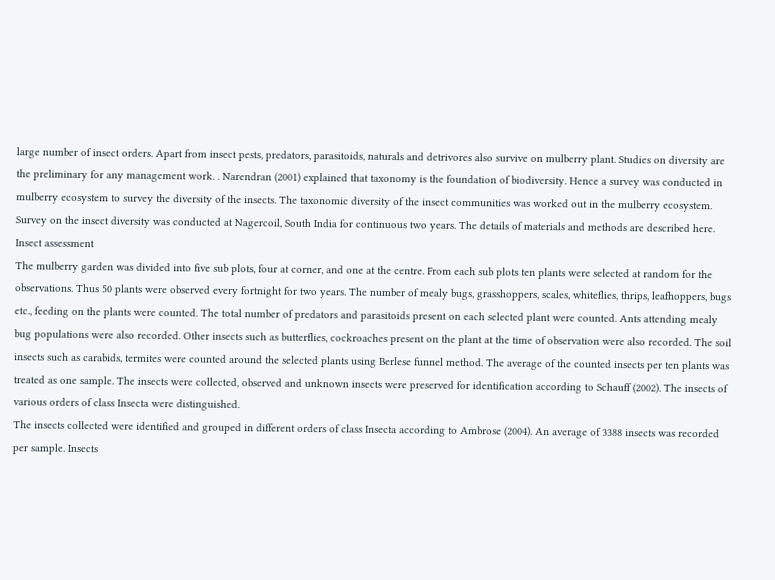large number of insect orders. Apart from insect pests, predators, parasitoids, naturals and detrivores also survive on mulberry plant. Studies on diversity are the preliminary for any management work. . Narendran (2001) explained that taxonomy is the foundation of biodiversity. Hence a survey was conducted in mulberry ecosystem to survey the diversity of the insects. The taxonomic diversity of the insect communities was worked out in the mulberry ecosystem.
Survey on the insect diversity was conducted at Nagercoil, South India for continuous two years. The details of materials and methods are described here.
Insect assessment
The mulberry garden was divided into five sub plots, four at corner, and one at the centre. From each sub plots ten plants were selected at random for the observations. Thus 50 plants were observed every fortnight for two years. The number of mealy bugs, grasshoppers, scales, whiteflies, thrips, leafhoppers, bugs etc., feeding on the plants were counted. The total number of predators and parasitoids present on each selected plant were counted. Ants attending mealy bug populations were also recorded. Other insects such as butterflies, cockroaches present on the plant at the time of observation were also recorded. The soil insects such as carabids, termites were counted around the selected plants using Berlese funnel method. The average of the counted insects per ten plants was treated as one sample. The insects were collected, observed and unknown insects were preserved for identification according to Schauff (2002). The insects of various orders of class Insecta were distinguished.
The insects collected were identified and grouped in different orders of class Insecta according to Ambrose (2004). An average of 3388 insects was recorded per sample. Insects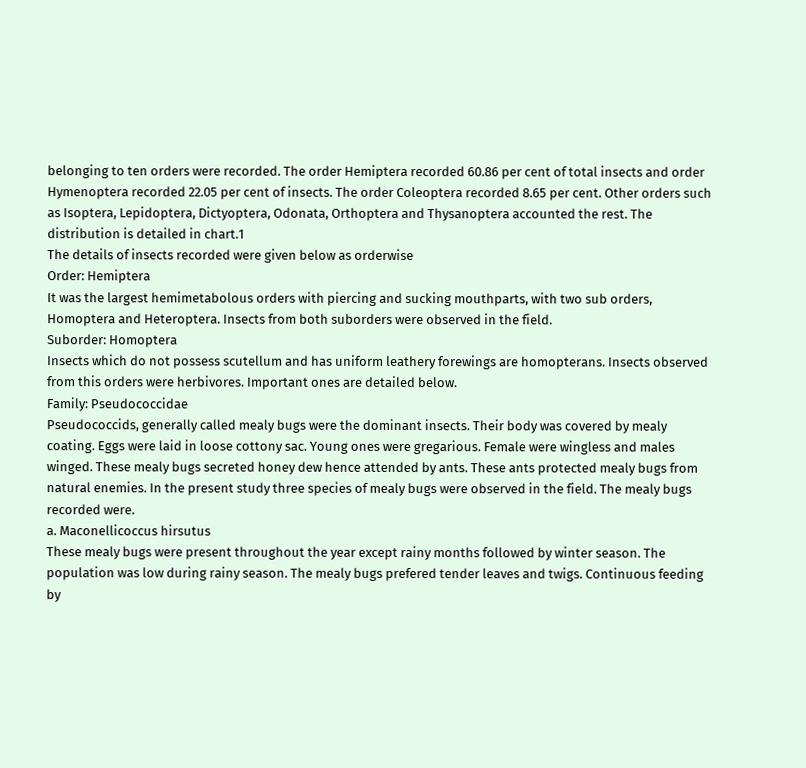belonging to ten orders were recorded. The order Hemiptera recorded 60.86 per cent of total insects and order Hymenoptera recorded 22.05 per cent of insects. The order Coleoptera recorded 8.65 per cent. Other orders such as Isoptera, Lepidoptera, Dictyoptera, Odonata, Orthoptera and Thysanoptera accounted the rest. The distribution is detailed in chart.1
The details of insects recorded were given below as orderwise
Order: Hemiptera
It was the largest hemimetabolous orders with piercing and sucking mouthparts, with two sub orders, Homoptera and Heteroptera. Insects from both suborders were observed in the field.
Suborder: Homoptera
Insects which do not possess scutellum and has uniform leathery forewings are homopterans. Insects observed from this orders were herbivores. Important ones are detailed below.
Family: Pseudococcidae
Pseudococcids, generally called mealy bugs were the dominant insects. Their body was covered by mealy coating. Eggs were laid in loose cottony sac. Young ones were gregarious. Female were wingless and males winged. These mealy bugs secreted honey dew hence attended by ants. These ants protected mealy bugs from natural enemies. In the present study three species of mealy bugs were observed in the field. The mealy bugs recorded were.
a. Maconellicoccus hirsutus
These mealy bugs were present throughout the year except rainy months followed by winter season. The population was low during rainy season. The mealy bugs prefered tender leaves and twigs. Continuous feeding by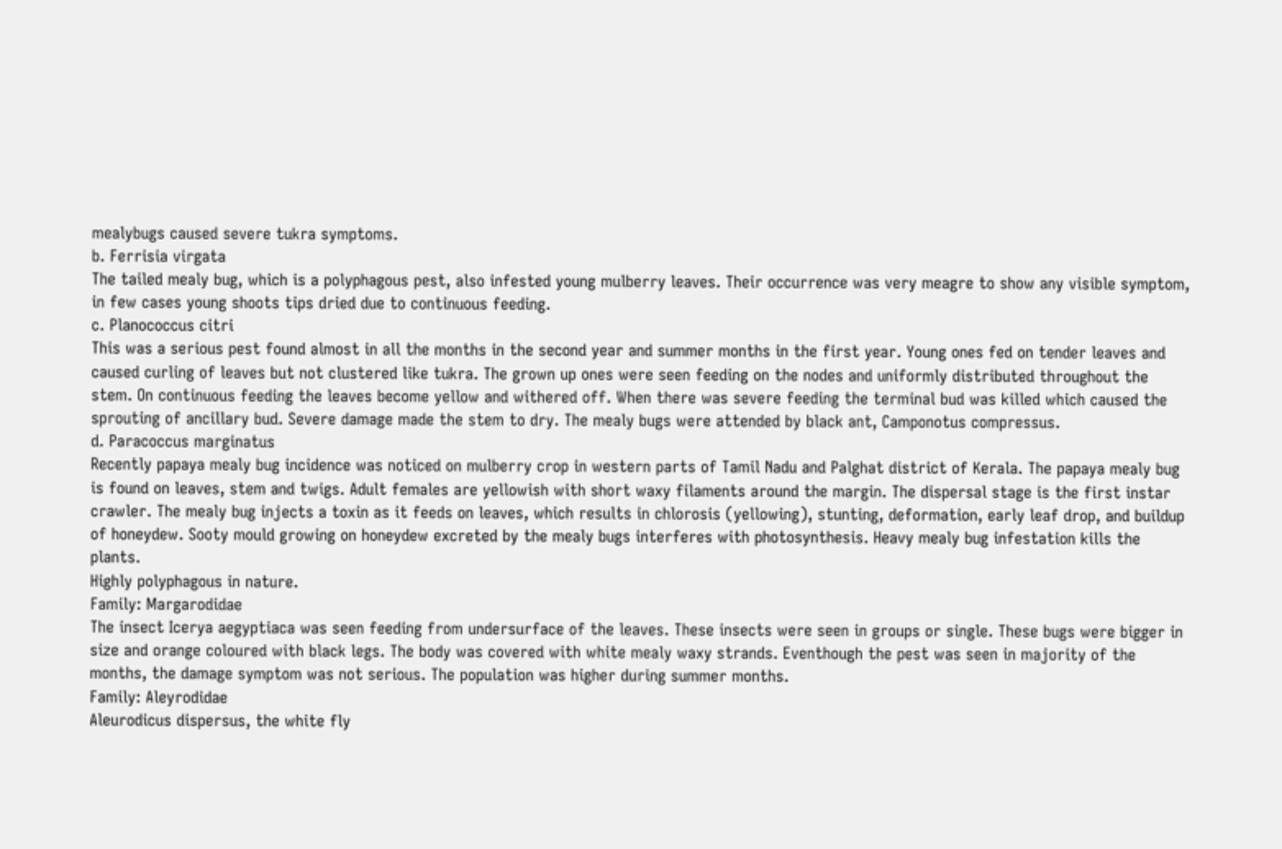mealybugs caused severe tukra symptoms.
b. Ferrisia virgata
The tailed mealy bug, which is a polyphagous pest, also infested young mulberry leaves. Their occurrence was very meagre to show any visible symptom, in few cases young shoots tips dried due to continuous feeding.
c. Planococcus citri
This was a serious pest found almost in all the months in the second year and summer months in the first year. Young ones fed on tender leaves and caused curling of leaves but not clustered like tukra. The grown up ones were seen feeding on the nodes and uniformly distributed throughout the stem. On continuous feeding the leaves become yellow and withered off. When there was severe feeding the terminal bud was killed which caused the sprouting of ancillary bud. Severe damage made the stem to dry. The mealy bugs were attended by black ant, Camponotus compressus.
d. Paracoccus marginatus
Recently papaya mealy bug incidence was noticed on mulberry crop in western parts of Tamil Nadu and Palghat district of Kerala. The papaya mealy bug is found on leaves, stem and twigs. Adult females are yellowish with short waxy filaments around the margin. The dispersal stage is the first instar crawler. The mealy bug injects a toxin as it feeds on leaves, which results in chlorosis (yellowing), stunting, deformation, early leaf drop, and buildup of honeydew. Sooty mould growing on honeydew excreted by the mealy bugs interferes with photosynthesis. Heavy mealy bug infestation kills the plants.
Highly polyphagous in nature.
Family: Margarodidae
The insect Icerya aegyptiaca was seen feeding from undersurface of the leaves. These insects were seen in groups or single. These bugs were bigger in size and orange coloured with black legs. The body was covered with white mealy waxy strands. Eventhough the pest was seen in majority of the months, the damage symptom was not serious. The population was higher during summer months.
Family: Aleyrodidae
Aleurodicus dispersus, the white fly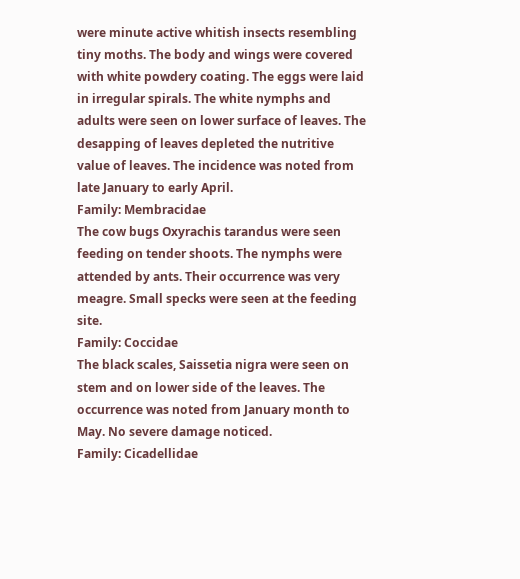were minute active whitish insects resembling tiny moths. The body and wings were covered with white powdery coating. The eggs were laid in irregular spirals. The white nymphs and adults were seen on lower surface of leaves. The desapping of leaves depleted the nutritive value of leaves. The incidence was noted from late January to early April.
Family: Membracidae
The cow bugs Oxyrachis tarandus were seen feeding on tender shoots. The nymphs were attended by ants. Their occurrence was very meagre. Small specks were seen at the feeding site.
Family: Coccidae
The black scales, Saissetia nigra were seen on stem and on lower side of the leaves. The occurrence was noted from January month to May. No severe damage noticed.
Family: Cicadellidae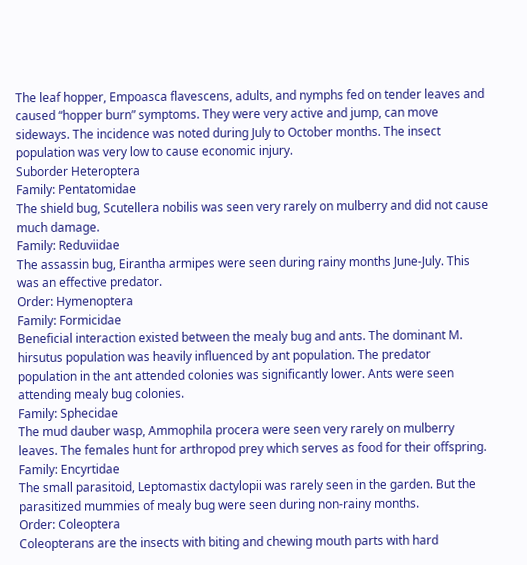The leaf hopper, Empoasca flavescens, adults, and nymphs fed on tender leaves and caused “hopper burn” symptoms. They were very active and jump, can move sideways. The incidence was noted during July to October months. The insect population was very low to cause economic injury.
Suborder Heteroptera
Family: Pentatomidae
The shield bug, Scutellera nobilis was seen very rarely on mulberry and did not cause much damage.
Family: Reduviidae
The assassin bug, Eirantha armipes were seen during rainy months June-July. This was an effective predator.
Order: Hymenoptera
Family: Formicidae
Beneficial interaction existed between the mealy bug and ants. The dominant M. hirsutus population was heavily influenced by ant population. The predator population in the ant attended colonies was significantly lower. Ants were seen attending mealy bug colonies.
Family: Sphecidae
The mud dauber wasp, Ammophila procera were seen very rarely on mulberry leaves. The females hunt for arthropod prey which serves as food for their offspring.
Family: Encyrtidae
The small parasitoid, Leptomastix dactylopii was rarely seen in the garden. But the parasitized mummies of mealy bug were seen during non-rainy months.
Order: Coleoptera
Coleopterans are the insects with biting and chewing mouth parts with hard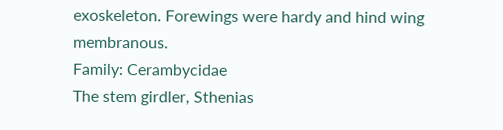exoskeleton. Forewings were hardy and hind wing membranous.
Family: Cerambycidae
The stem girdler, Sthenias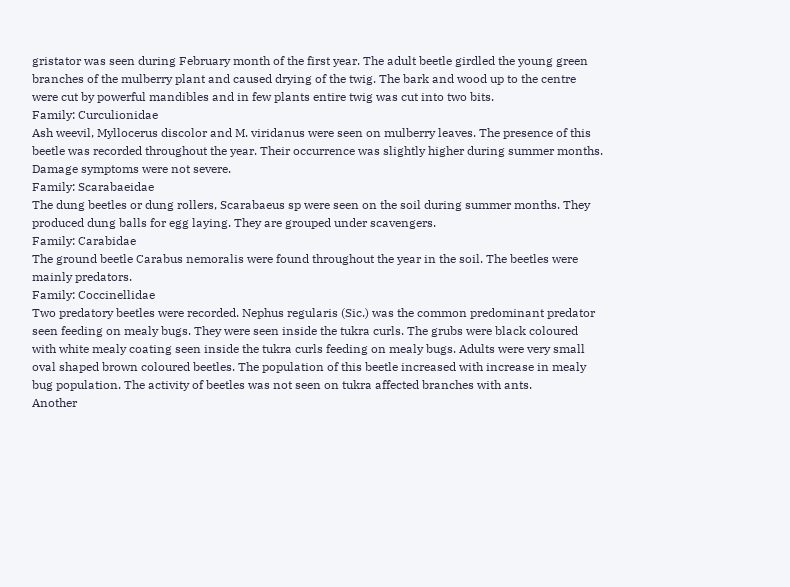gristator was seen during February month of the first year. The adult beetle girdled the young green branches of the mulberry plant and caused drying of the twig. The bark and wood up to the centre were cut by powerful mandibles and in few plants entire twig was cut into two bits.
Family: Curculionidae
Ash weevil, Myllocerus discolor and M. viridanus were seen on mulberry leaves. The presence of this beetle was recorded throughout the year. Their occurrence was slightly higher during summer months. Damage symptoms were not severe.
Family: Scarabaeidae
The dung beetles or dung rollers, Scarabaeus sp were seen on the soil during summer months. They produced dung balls for egg laying. They are grouped under scavengers.
Family: Carabidae
The ground beetle Carabus nemoralis were found throughout the year in the soil. The beetles were mainly predators.
Family: Coccinellidae
Two predatory beetles were recorded. Nephus regularis (Sic.) was the common predominant predator seen feeding on mealy bugs. They were seen inside the tukra curls. The grubs were black coloured with white mealy coating seen inside the tukra curls feeding on mealy bugs. Adults were very small oval shaped brown coloured beetles. The population of this beetle increased with increase in mealy bug population. The activity of beetles was not seen on tukra affected branches with ants.
Another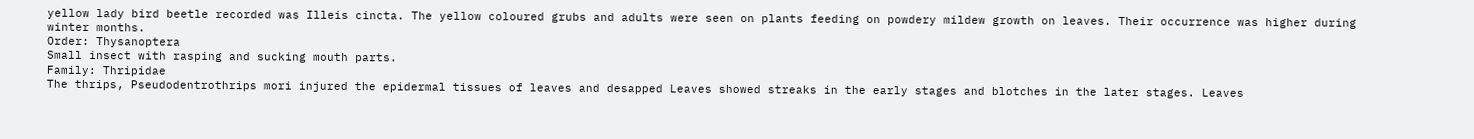yellow lady bird beetle recorded was Illeis cincta. The yellow coloured grubs and adults were seen on plants feeding on powdery mildew growth on leaves. Their occurrence was higher during winter months.
Order: Thysanoptera
Small insect with rasping and sucking mouth parts.
Family: Thripidae
The thrips, Pseudodentrothrips mori injured the epidermal tissues of leaves and desapped Leaves showed streaks in the early stages and blotches in the later stages. Leaves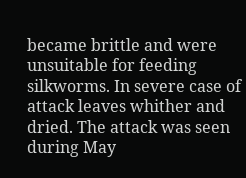became brittle and were unsuitable for feeding silkworms. In severe case of attack leaves whither and dried. The attack was seen during May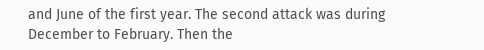and June of the first year. The second attack was during December to February. Then the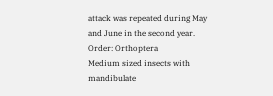attack was repeated during May and June in the second year.
Order: Orthoptera
Medium sized insects with mandibulate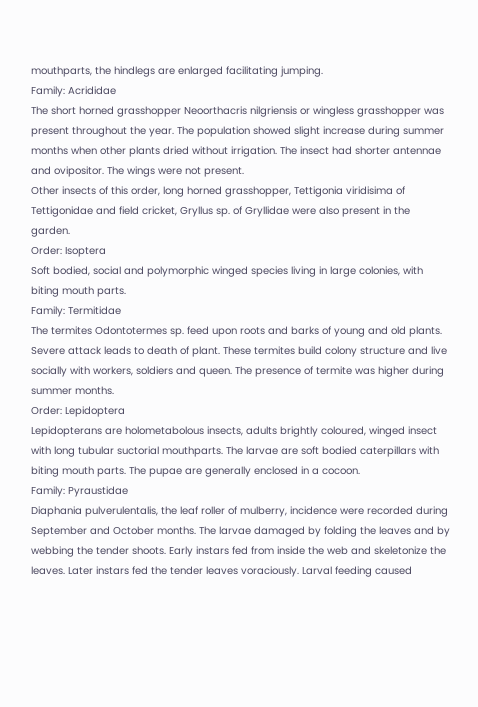mouthparts, the hindlegs are enlarged facilitating jumping.
Family: Acrididae
The short horned grasshopper Neoorthacris nilgriensis or wingless grasshopper was present throughout the year. The population showed slight increase during summer months when other plants dried without irrigation. The insect had shorter antennae and ovipositor. The wings were not present.
Other insects of this order, long horned grasshopper, Tettigonia viridisima of Tettigonidae and field cricket, Gryllus sp. of Gryllidae were also present in the garden.
Order: Isoptera
Soft bodied, social and polymorphic winged species living in large colonies, with biting mouth parts.
Family: Termitidae
The termites Odontotermes sp. feed upon roots and barks of young and old plants. Severe attack leads to death of plant. These termites build colony structure and live socially with workers, soldiers and queen. The presence of termite was higher during summer months.
Order: Lepidoptera
Lepidopterans are holometabolous insects, adults brightly coloured, winged insect with long tubular suctorial mouthparts. The larvae are soft bodied caterpillars with biting mouth parts. The pupae are generally enclosed in a cocoon.
Family: Pyraustidae
Diaphania pulverulentalis, the leaf roller of mulberry, incidence were recorded during September and October months. The larvae damaged by folding the leaves and by webbing the tender shoots. Early instars fed from inside the web and skeletonize the leaves. Later instars fed the tender leaves voraciously. Larval feeding caused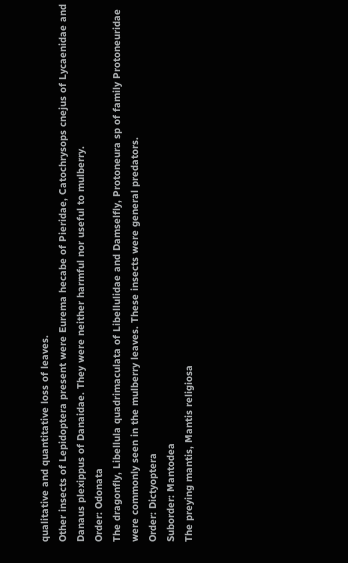qualitative and quantitative loss of leaves.
Other insects of Lepidoptera present were Eurema hecabe of Pieridae, Catochrysops cnejus of Lycaenidae and Danaus plexippus of Danaidae. They were neither harmful nor useful to mulberry.
Order: Odonata
The dragonfly, Libellula quadrimaculata of Libellulidae and Damselfly, Protoneura sp of family Protoneuridae were commonly seen in the mulberry leaves. These insects were general predators.
Order: Dictyoptera
Suborder: Mantodea
The preying mantis, Mantis religiosa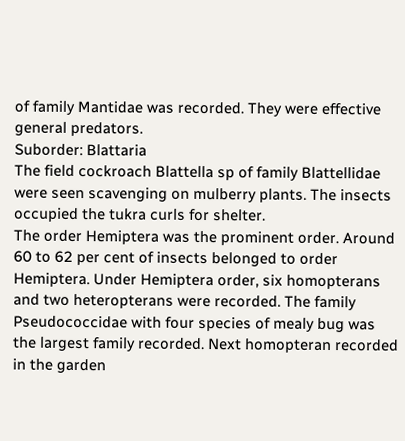of family Mantidae was recorded. They were effective general predators.
Suborder: Blattaria
The field cockroach Blattella sp of family Blattellidae were seen scavenging on mulberry plants. The insects occupied the tukra curls for shelter.
The order Hemiptera was the prominent order. Around 60 to 62 per cent of insects belonged to order Hemiptera. Under Hemiptera order, six homopterans and two heteropterans were recorded. The family Pseudococcidae with four species of mealy bug was the largest family recorded. Next homopteran recorded in the garden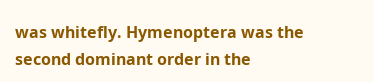was whitefly. Hymenoptera was the second dominant order in the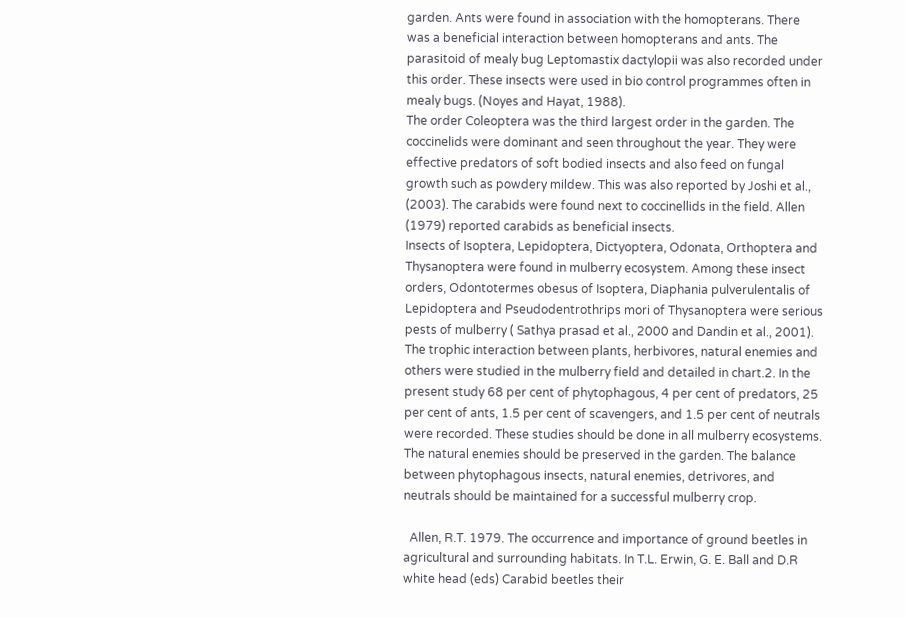garden. Ants were found in association with the homopterans. There was a beneficial interaction between homopterans and ants. The parasitoid of mealy bug Leptomastix dactylopii was also recorded under this order. These insects were used in bio control programmes often in mealy bugs. (Noyes and Hayat, 1988).
The order Coleoptera was the third largest order in the garden. The coccinelids were dominant and seen throughout the year. They were effective predators of soft bodied insects and also feed on fungal growth such as powdery mildew. This was also reported by Joshi et al., (2003). The carabids were found next to coccinellids in the field. Allen (1979) reported carabids as beneficial insects.
Insects of Isoptera, Lepidoptera, Dictyoptera, Odonata, Orthoptera and Thysanoptera were found in mulberry ecosystem. Among these insect orders, Odontotermes obesus of Isoptera, Diaphania pulverulentalis of Lepidoptera and Pseudodentrothrips mori of Thysanoptera were serious pests of mulberry ( Sathya prasad et al., 2000 and Dandin et al., 2001).
The trophic interaction between plants, herbivores, natural enemies and others were studied in the mulberry field and detailed in chart.2. In the present study 68 per cent of phytophagous, 4 per cent of predators, 25 per cent of ants, 1.5 per cent of scavengers, and 1.5 per cent of neutrals were recorded. These studies should be done in all mulberry ecosystems. The natural enemies should be preserved in the garden. The balance between phytophagous insects, natural enemies, detrivores, and neutrals should be maintained for a successful mulberry crop.

  Allen, R.T. 1979. The occurrence and importance of ground beetles in agricultural and surrounding habitats. In T.L. Erwin, G. E. Ball and D.R white head (eds) Carabid beetles their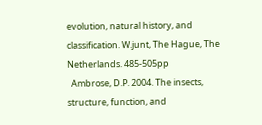evolution, natural history, and classification. W.junt, The Hague, The Netherlands. 485-505pp
  Ambrose, D.P. 2004. The insects, structure, function, and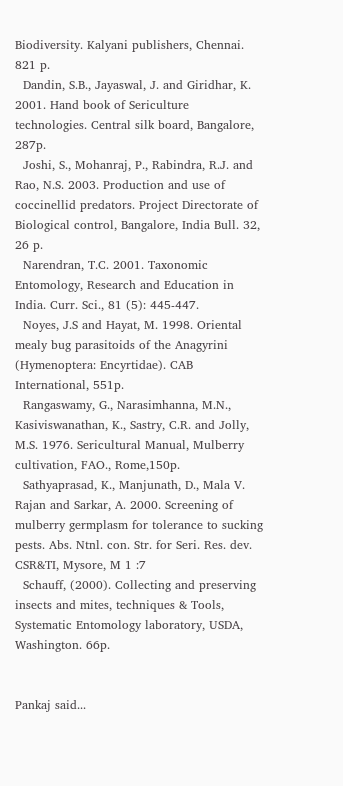Biodiversity. Kalyani publishers, Chennai. 821 p.
  Dandin, S.B., Jayaswal, J. and Giridhar, K. 2001. Hand book of Sericulture technologies. Central silk board, Bangalore, 287p.
  Joshi, S., Mohanraj, P., Rabindra, R.J. and Rao, N.S. 2003. Production and use of coccinellid predators. Project Directorate of Biological control, Bangalore, India Bull. 32, 26 p.
  Narendran, T.C. 2001. Taxonomic Entomology, Research and Education in India. Curr. Sci., 81 (5): 445-447.
  Noyes, J.S and Hayat, M. 1998. Oriental mealy bug parasitoids of the Anagyrini (Hymenoptera: Encyrtidae). CAB International, 551p.
  Rangaswamy, G., Narasimhanna, M.N., Kasiviswanathan, K., Sastry, C.R. and Jolly, M.S. 1976. Sericultural Manual, Mulberry cultivation, FAO., Rome,150p.
  Sathyaprasad, K., Manjunath, D., Mala V. Rajan and Sarkar, A. 2000. Screening of mulberry germplasm for tolerance to sucking pests. Abs. Ntnl. con. Str. for Seri. Res. dev. CSR&TI, Mysore, M 1 :7
  Schauff, (2000). Collecting and preserving insects and mites, techniques & Tools, Systematic Entomology laboratory, USDA, Washington. 66p.


Pankaj said...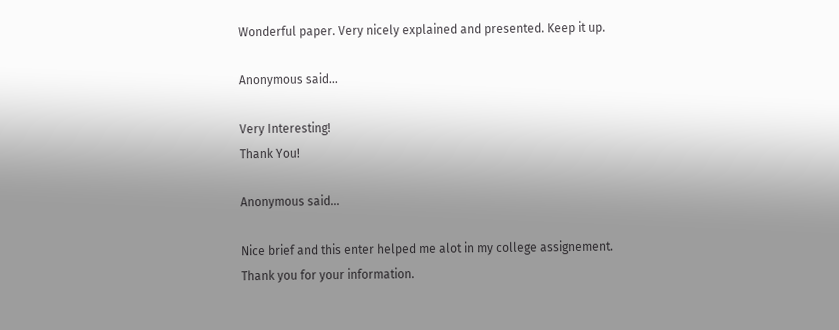Wonderful paper. Very nicely explained and presented. Keep it up.

Anonymous said...

Very Interesting!
Thank You!

Anonymous said...

Nice brief and this enter helped me alot in my college assignement. Thank you for your information.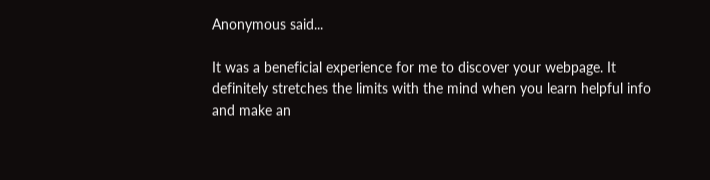Anonymous said...

It was a beneficial experience for me to discover your webpage. It definitely stretches the limits with the mind when you learn helpful info and make an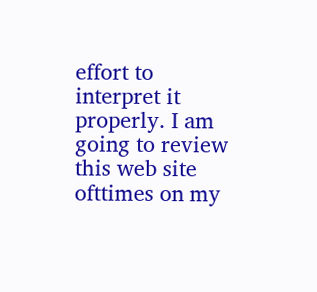effort to interpret it properly. I am going to review this web site ofttimes on my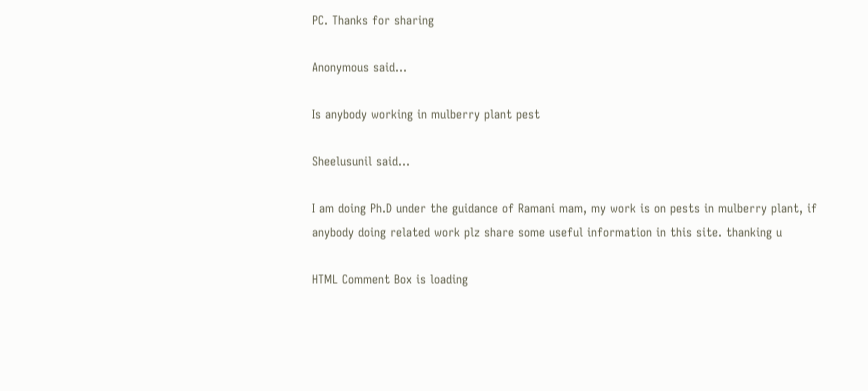PC. Thanks for sharing

Anonymous said...

Is anybody working in mulberry plant pest

Sheelusunil said...

I am doing Ph.D under the guidance of Ramani mam, my work is on pests in mulberry plant, if anybody doing related work plz share some useful information in this site. thanking u

HTML Comment Box is loading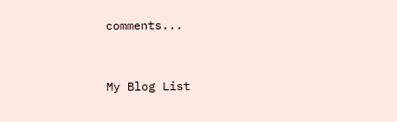comments...


My Blog List